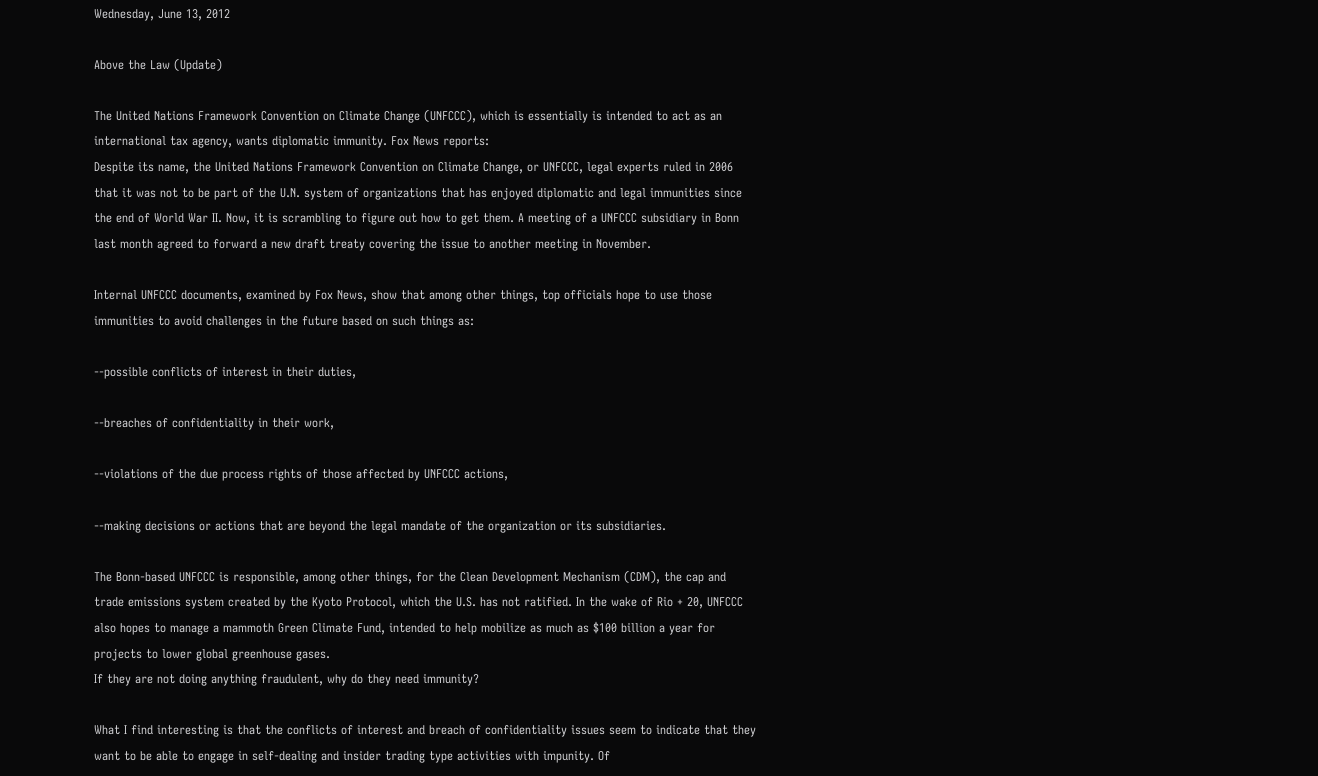Wednesday, June 13, 2012

Above the Law (Update)

The United Nations Framework Convention on Climate Change (UNFCCC), which is essentially is intended to act as an international tax agency, wants diplomatic immunity. Fox News reports:
Despite its name, the United Nations Framework Convention on Climate Change, or UNFCCC, legal experts ruled in 2006 that it was not to be part of the U.N. system of organizations that has enjoyed diplomatic and legal immunities since the end of World War II. Now, it is scrambling to figure out how to get them. A meeting of a UNFCCC subsidiary in Bonn last month agreed to forward a new draft treaty covering the issue to another meeting in November.

Internal UNFCCC documents, examined by Fox News, show that among other things, top officials hope to use those immunities to avoid challenges in the future based on such things as:

--possible conflicts of interest in their duties,

--breaches of confidentiality in their work,

--violations of the due process rights of those affected by UNFCCC actions,

--making decisions or actions that are beyond the legal mandate of the organization or its subsidiaries.

The Bonn-based UNFCCC is responsible, among other things, for the Clean Development Mechanism (CDM), the cap and trade emissions system created by the Kyoto Protocol, which the U.S. has not ratified. In the wake of Rio + 20, UNFCCC also hopes to manage a mammoth Green Climate Fund, intended to help mobilize as much as $100 billion a year for projects to lower global greenhouse gases.
If they are not doing anything fraudulent, why do they need immunity?

What I find interesting is that the conflicts of interest and breach of confidentiality issues seem to indicate that they want to be able to engage in self-dealing and insider trading type activities with impunity. Of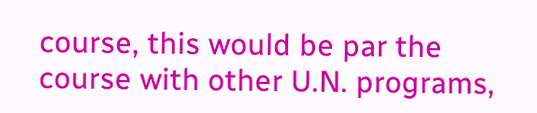course, this would be par the course with other U.N. programs,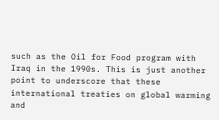such as the Oil for Food program with Iraq in the 1990s. This is just another point to underscore that these international treaties on global warming and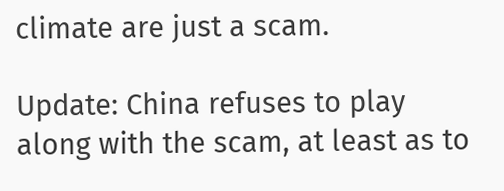climate are just a scam.

Update: China refuses to play along with the scam, at least as to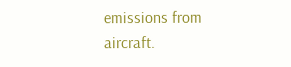emissions from aircraft.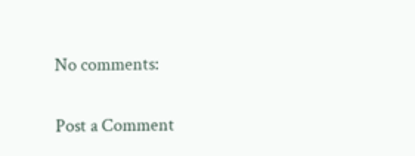No comments:

Post a Comment